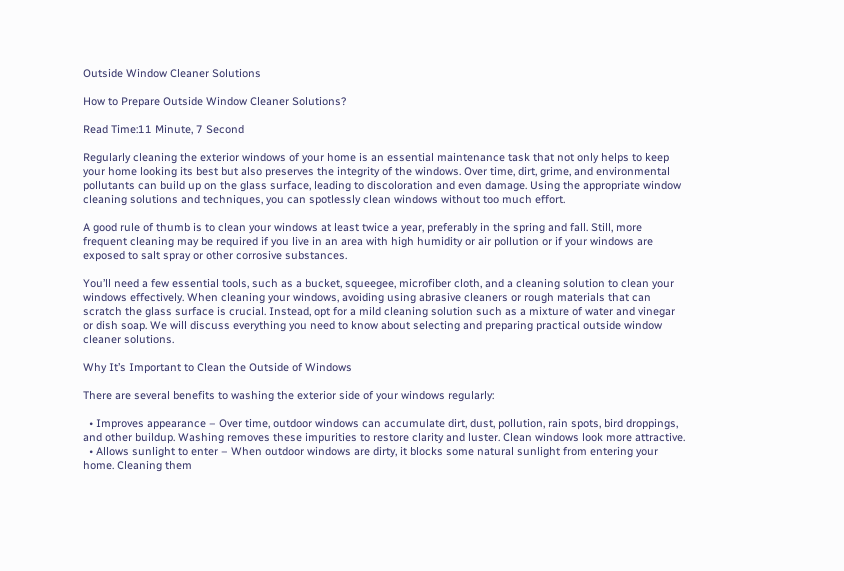Outside Window Cleaner Solutions

How to Prepare Outside Window Cleaner Solutions?

Read Time:11 Minute, 7 Second

Regularly cleaning the exterior windows of your home is an essential maintenance task that not only helps to keep your home looking its best but also preserves the integrity of the windows. Over time, dirt, grime, and environmental pollutants can build up on the glass surface, leading to discoloration and even damage. Using the appropriate window cleaning solutions and techniques, you can spotlessly clean windows without too much effort.

A good rule of thumb is to clean your windows at least twice a year, preferably in the spring and fall. Still, more frequent cleaning may be required if you live in an area with high humidity or air pollution or if your windows are exposed to salt spray or other corrosive substances.

You’ll need a few essential tools, such as a bucket, squeegee, microfiber cloth, and a cleaning solution to clean your windows effectively. When cleaning your windows, avoiding using abrasive cleaners or rough materials that can scratch the glass surface is crucial. Instead, opt for a mild cleaning solution such as a mixture of water and vinegar or dish soap. We will discuss everything you need to know about selecting and preparing practical outside window cleaner solutions.

Why It’s Important to Clean the Outside of Windows

There are several benefits to washing the exterior side of your windows regularly:

  • Improves appearance – Over time, outdoor windows can accumulate dirt, dust, pollution, rain spots, bird droppings, and other buildup. Washing removes these impurities to restore clarity and luster. Clean windows look more attractive.
  • Allows sunlight to enter – When outdoor windows are dirty, it blocks some natural sunlight from entering your home. Cleaning them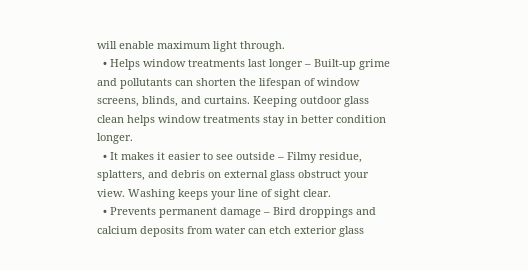will enable maximum light through.
  • Helps window treatments last longer – Built-up grime and pollutants can shorten the lifespan of window screens, blinds, and curtains. Keeping outdoor glass clean helps window treatments stay in better condition longer.
  • It makes it easier to see outside – Filmy residue, splatters, and debris on external glass obstruct your view. Washing keeps your line of sight clear.
  • Prevents permanent damage – Bird droppings and calcium deposits from water can etch exterior glass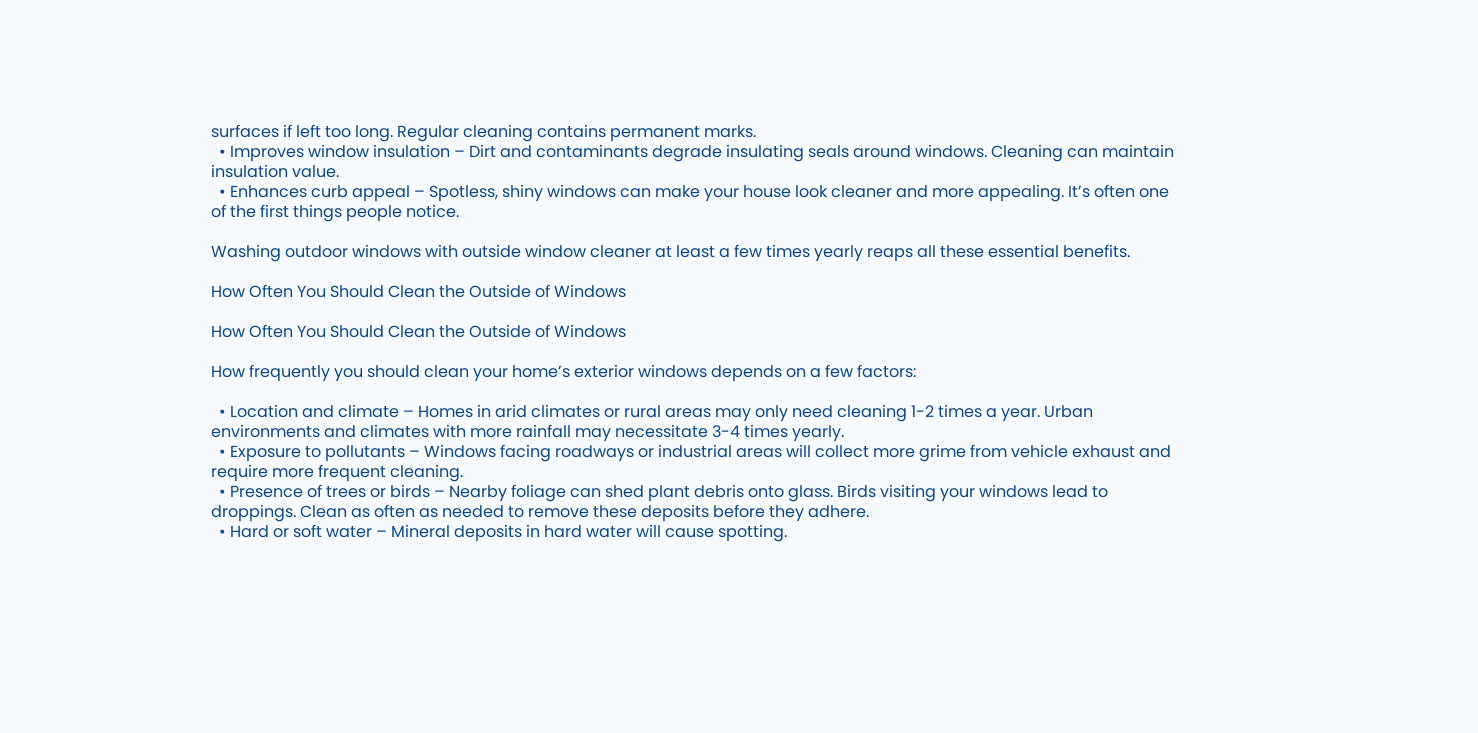surfaces if left too long. Regular cleaning contains permanent marks.
  • Improves window insulation – Dirt and contaminants degrade insulating seals around windows. Cleaning can maintain insulation value.
  • Enhances curb appeal – Spotless, shiny windows can make your house look cleaner and more appealing. It’s often one of the first things people notice.

Washing outdoor windows with outside window cleaner at least a few times yearly reaps all these essential benefits.

How Often You Should Clean the Outside of Windows

How Often You Should Clean the Outside of Windows

How frequently you should clean your home’s exterior windows depends on a few factors:

  • Location and climate – Homes in arid climates or rural areas may only need cleaning 1-2 times a year. Urban environments and climates with more rainfall may necessitate 3-4 times yearly.
  • Exposure to pollutants – Windows facing roadways or industrial areas will collect more grime from vehicle exhaust and require more frequent cleaning.
  • Presence of trees or birds – Nearby foliage can shed plant debris onto glass. Birds visiting your windows lead to droppings. Clean as often as needed to remove these deposits before they adhere.
  • Hard or soft water – Mineral deposits in hard water will cause spotting.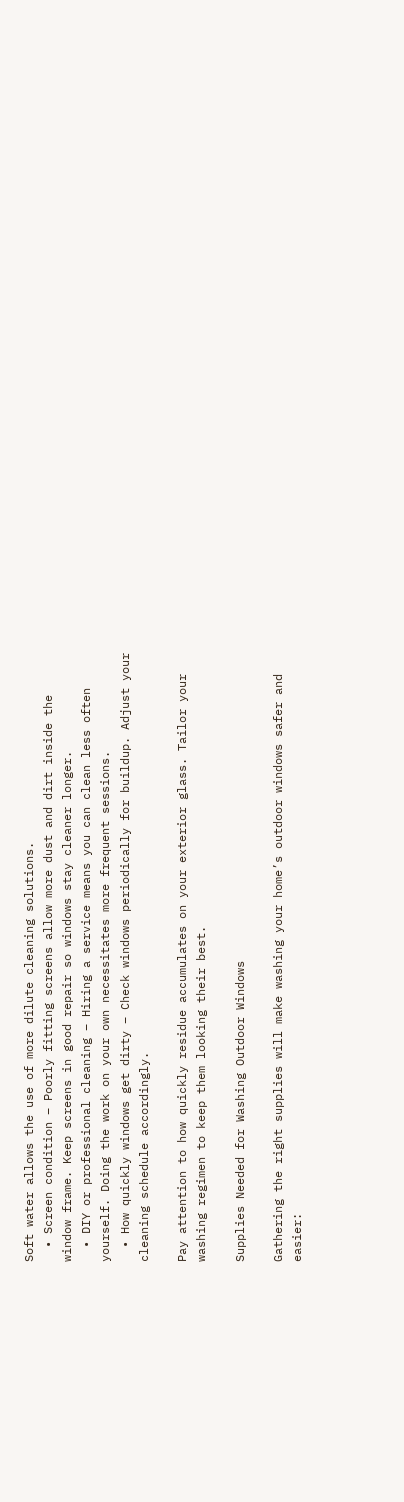Soft water allows the use of more dilute cleaning solutions.
  • Screen condition – Poorly fitting screens allow more dust and dirt inside the window frame. Keep screens in good repair so windows stay cleaner longer.
  • DIY or professional cleaning – Hiring a service means you can clean less often yourself. Doing the work on your own necessitates more frequent sessions.
  • How quickly windows get dirty – Check windows periodically for buildup. Adjust your cleaning schedule accordingly.

Pay attention to how quickly residue accumulates on your exterior glass. Tailor your washing regimen to keep them looking their best.

Supplies Needed for Washing Outdoor Windows

Gathering the right supplies will make washing your home’s outdoor windows safer and easier: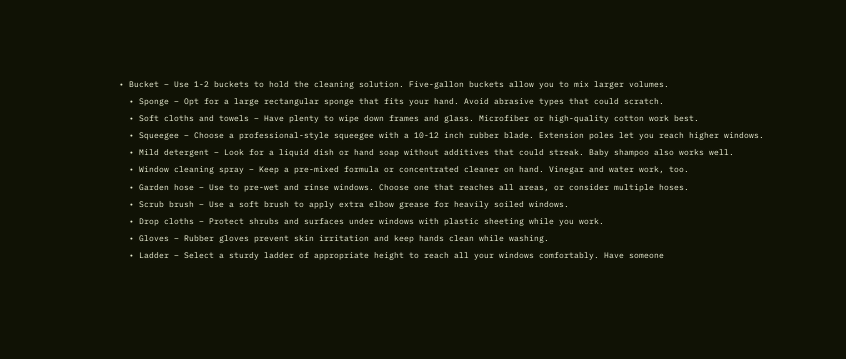• Bucket – Use 1-2 buckets to hold the cleaning solution. Five-gallon buckets allow you to mix larger volumes.
  • Sponge – Opt for a large rectangular sponge that fits your hand. Avoid abrasive types that could scratch.
  • Soft cloths and towels – Have plenty to wipe down frames and glass. Microfiber or high-quality cotton work best.
  • Squeegee – Choose a professional-style squeegee with a 10-12 inch rubber blade. Extension poles let you reach higher windows.
  • Mild detergent – Look for a liquid dish or hand soap without additives that could streak. Baby shampoo also works well.
  • Window cleaning spray – Keep a pre-mixed formula or concentrated cleaner on hand. Vinegar and water work, too.
  • Garden hose – Use to pre-wet and rinse windows. Choose one that reaches all areas, or consider multiple hoses.
  • Scrub brush – Use a soft brush to apply extra elbow grease for heavily soiled windows.
  • Drop cloths – Protect shrubs and surfaces under windows with plastic sheeting while you work.
  • Gloves – Rubber gloves prevent skin irritation and keep hands clean while washing.
  • Ladder – Select a sturdy ladder of appropriate height to reach all your windows comfortably. Have someone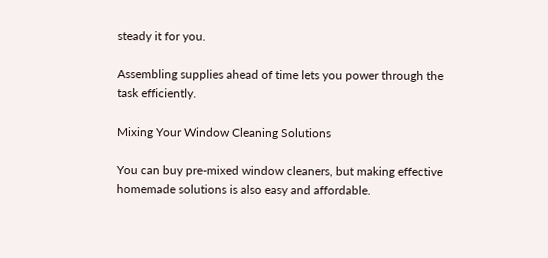steady it for you.

Assembling supplies ahead of time lets you power through the task efficiently.

Mixing Your Window Cleaning Solutions

You can buy pre-mixed window cleaners, but making effective homemade solutions is also easy and affordable.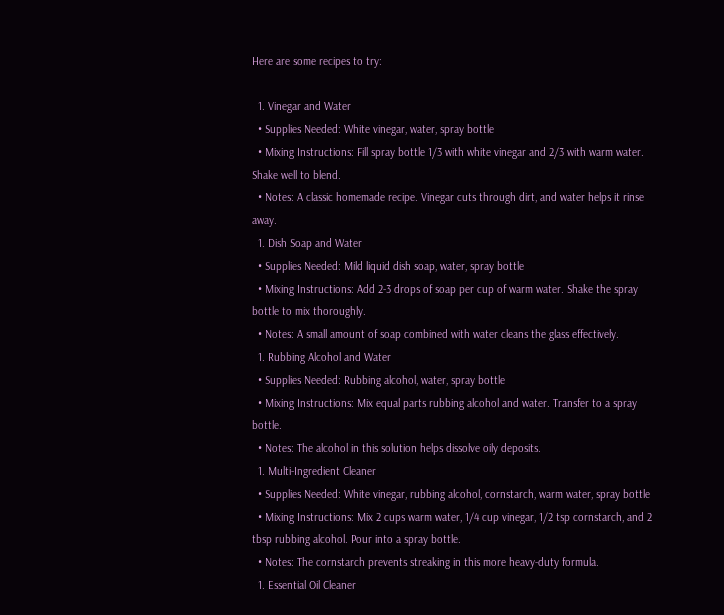Here are some recipes to try:

  1. Vinegar and Water
  • Supplies Needed: White vinegar, water, spray bottle
  • Mixing Instructions: Fill spray bottle 1/3 with white vinegar and 2/3 with warm water. Shake well to blend.
  • Notes: A classic homemade recipe. Vinegar cuts through dirt, and water helps it rinse away.
  1. Dish Soap and Water
  • Supplies Needed: Mild liquid dish soap, water, spray bottle
  • Mixing Instructions: Add 2-3 drops of soap per cup of warm water. Shake the spray bottle to mix thoroughly.
  • Notes: A small amount of soap combined with water cleans the glass effectively.
  1. Rubbing Alcohol and Water
  • Supplies Needed: Rubbing alcohol, water, spray bottle
  • Mixing Instructions: Mix equal parts rubbing alcohol and water. Transfer to a spray bottle.
  • Notes: The alcohol in this solution helps dissolve oily deposits.
  1. Multi-Ingredient Cleaner
  • Supplies Needed: White vinegar, rubbing alcohol, cornstarch, warm water, spray bottle
  • Mixing Instructions: Mix 2 cups warm water, 1/4 cup vinegar, 1/2 tsp cornstarch, and 2 tbsp rubbing alcohol. Pour into a spray bottle.
  • Notes: The cornstarch prevents streaking in this more heavy-duty formula.
  1. Essential Oil Cleaner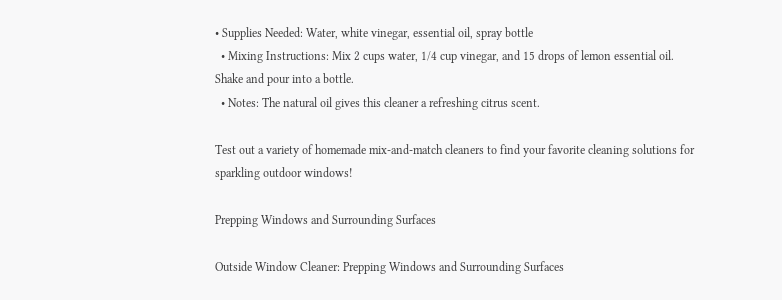• Supplies Needed: Water, white vinegar, essential oil, spray bottle
  • Mixing Instructions: Mix 2 cups water, 1/4 cup vinegar, and 15 drops of lemon essential oil. Shake and pour into a bottle.
  • Notes: The natural oil gives this cleaner a refreshing citrus scent.

Test out a variety of homemade mix-and-match cleaners to find your favorite cleaning solutions for sparkling outdoor windows!

Prepping Windows and Surrounding Surfaces

Outside Window Cleaner: Prepping Windows and Surrounding Surfaces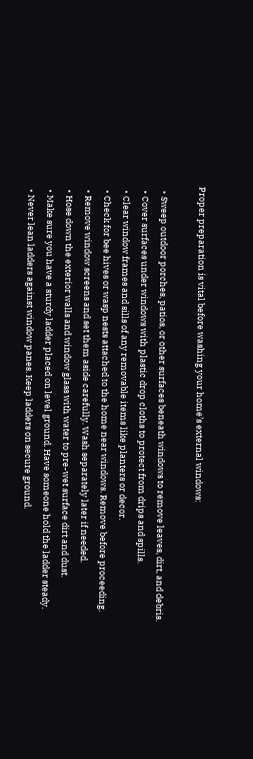Proper preparation is vital before washing your home’s external windows:

  • Sweep outdoor porches, patios, or other surfaces beneath windows to remove leaves, dirt, and debris.
  • Cover surfaces under windows with plastic drop cloths to protect from drips and spills.
  • Clear window frames and sills of any removable items like planters or decor.
  • Check for bee hives or wasp nests attached to the home near windows. Remove before proceeding.
  • Remove window screens and set them aside carefully. Wash separately later if needed.
  • Hose down the exterior walls and window glass with water to pre-wet surface dirt and dust.
  • Make sure you have a sturdy ladder placed on level ground. Have someone hold the ladder steady.
  • Never lean ladders against window panes. Keep ladders on secure ground.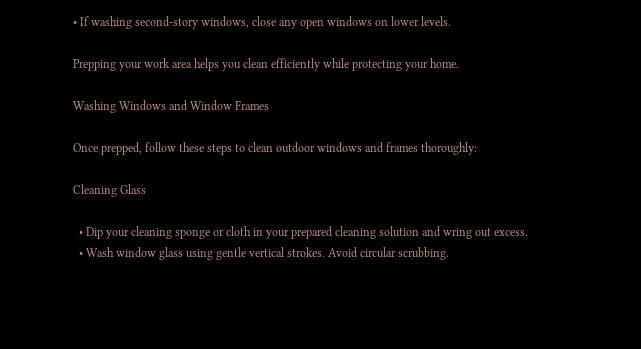• If washing second-story windows, close any open windows on lower levels.

Prepping your work area helps you clean efficiently while protecting your home.

Washing Windows and Window Frames

Once prepped, follow these steps to clean outdoor windows and frames thoroughly:

Cleaning Glass

  • Dip your cleaning sponge or cloth in your prepared cleaning solution and wring out excess.
  • Wash window glass using gentle vertical strokes. Avoid circular scrubbing.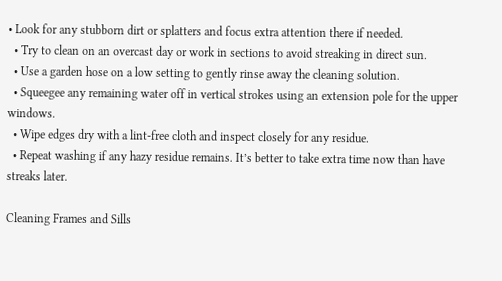• Look for any stubborn dirt or splatters and focus extra attention there if needed.
  • Try to clean on an overcast day or work in sections to avoid streaking in direct sun.
  • Use a garden hose on a low setting to gently rinse away the cleaning solution.
  • Squeegee any remaining water off in vertical strokes using an extension pole for the upper windows.
  • Wipe edges dry with a lint-free cloth and inspect closely for any residue.
  • Repeat washing if any hazy residue remains. It’s better to take extra time now than have streaks later.

Cleaning Frames and Sills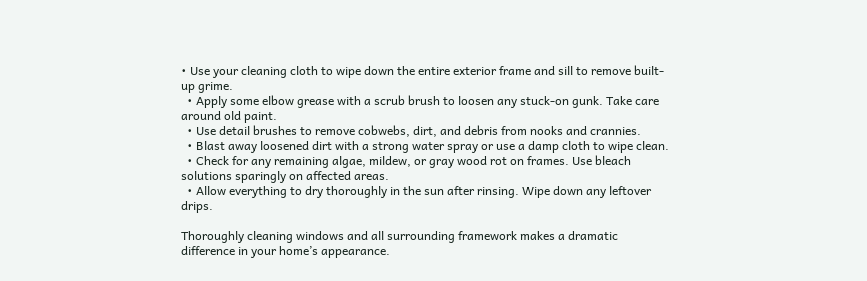• Use your cleaning cloth to wipe down the entire exterior frame and sill to remove built-up grime.
  • Apply some elbow grease with a scrub brush to loosen any stuck-on gunk. Take care around old paint.
  • Use detail brushes to remove cobwebs, dirt, and debris from nooks and crannies.
  • Blast away loosened dirt with a strong water spray or use a damp cloth to wipe clean.
  • Check for any remaining algae, mildew, or gray wood rot on frames. Use bleach solutions sparingly on affected areas.
  • Allow everything to dry thoroughly in the sun after rinsing. Wipe down any leftover drips.

Thoroughly cleaning windows and all surrounding framework makes a dramatic difference in your home’s appearance.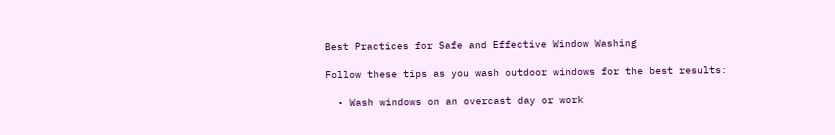Best Practices for Safe and Effective Window Washing

Follow these tips as you wash outdoor windows for the best results:

  • Wash windows on an overcast day or work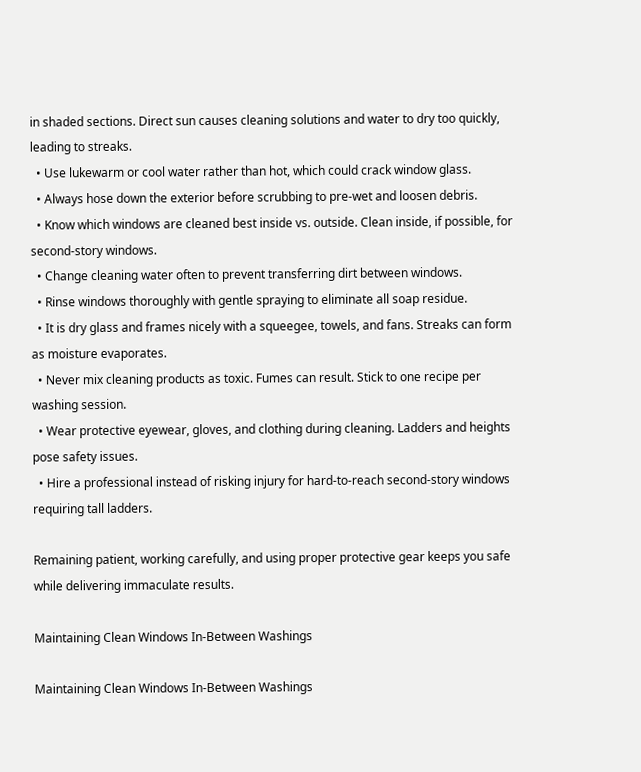in shaded sections. Direct sun causes cleaning solutions and water to dry too quickly, leading to streaks.
  • Use lukewarm or cool water rather than hot, which could crack window glass.
  • Always hose down the exterior before scrubbing to pre-wet and loosen debris.
  • Know which windows are cleaned best inside vs. outside. Clean inside, if possible, for second-story windows.
  • Change cleaning water often to prevent transferring dirt between windows.
  • Rinse windows thoroughly with gentle spraying to eliminate all soap residue.
  • It is dry glass and frames nicely with a squeegee, towels, and fans. Streaks can form as moisture evaporates.
  • Never mix cleaning products as toxic. Fumes can result. Stick to one recipe per washing session.
  • Wear protective eyewear, gloves, and clothing during cleaning. Ladders and heights pose safety issues.
  • Hire a professional instead of risking injury for hard-to-reach second-story windows requiring tall ladders.

Remaining patient, working carefully, and using proper protective gear keeps you safe while delivering immaculate results.

Maintaining Clean Windows In-Between Washings

Maintaining Clean Windows In-Between Washings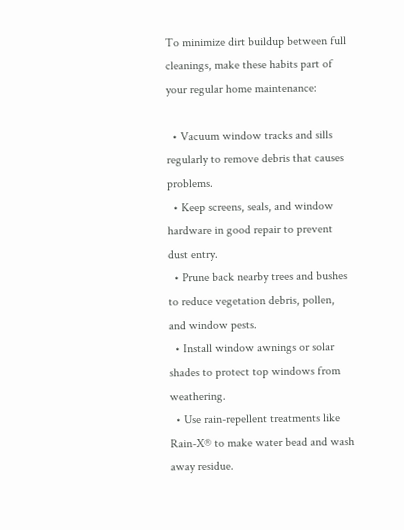To minimize dirt buildup between full cleanings, make these habits part of your regular home maintenance:

  • Vacuum window tracks and sills regularly to remove debris that causes problems.
  • Keep screens, seals, and window hardware in good repair to prevent dust entry.
  • Prune back nearby trees and bushes to reduce vegetation debris, pollen, and window pests.
  • Install window awnings or solar shades to protect top windows from weathering.
  • Use rain-repellent treatments like Rain-X® to make water bead and wash away residue.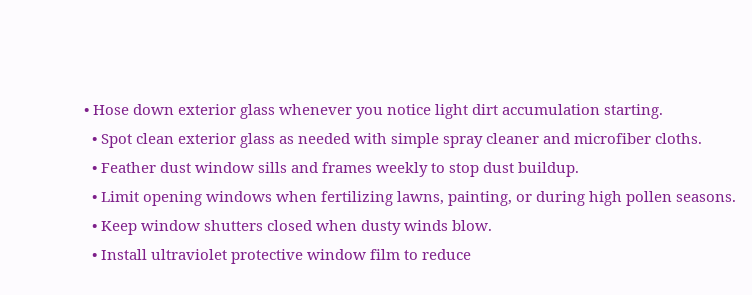• Hose down exterior glass whenever you notice light dirt accumulation starting.
  • Spot clean exterior glass as needed with simple spray cleaner and microfiber cloths.
  • Feather dust window sills and frames weekly to stop dust buildup.
  • Limit opening windows when fertilizing lawns, painting, or during high pollen seasons.
  • Keep window shutters closed when dusty winds blow.
  • Install ultraviolet protective window film to reduce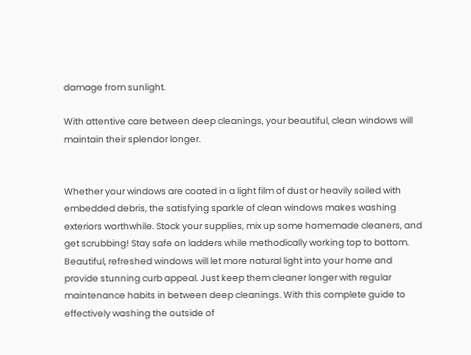damage from sunlight.

With attentive care between deep cleanings, your beautiful, clean windows will maintain their splendor longer.


Whether your windows are coated in a light film of dust or heavily soiled with embedded debris, the satisfying sparkle of clean windows makes washing exteriors worthwhile. Stock your supplies, mix up some homemade cleaners, and get scrubbing! Stay safe on ladders while methodically working top to bottom. Beautiful, refreshed windows will let more natural light into your home and provide stunning curb appeal. Just keep them cleaner longer with regular maintenance habits in between deep cleanings. With this complete guide to effectively washing the outside of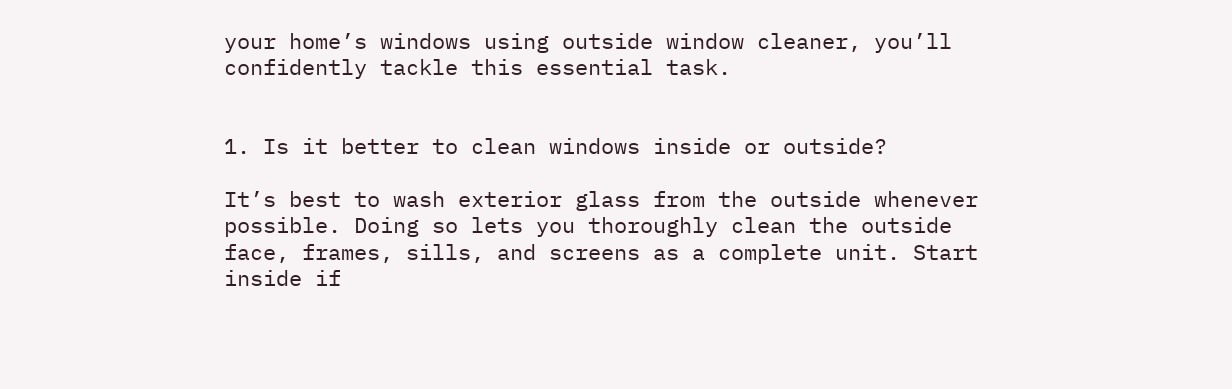your home’s windows using outside window cleaner, you’ll confidently tackle this essential task.


1. Is it better to clean windows inside or outside?

It’s best to wash exterior glass from the outside whenever possible. Doing so lets you thoroughly clean the outside face, frames, sills, and screens as a complete unit. Start inside if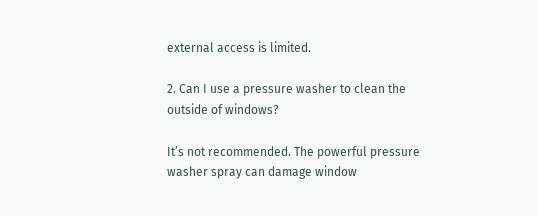external access is limited.

2. Can I use a pressure washer to clean the outside of windows?

It’s not recommended. The powerful pressure washer spray can damage window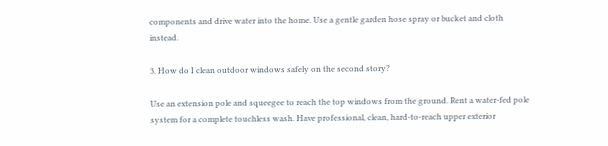components and drive water into the home. Use a gentle garden hose spray or bucket and cloth instead.

3. How do I clean outdoor windows safely on the second story?

Use an extension pole and squeegee to reach the top windows from the ground. Rent a water-fed pole system for a complete touchless wash. Have professional, clean, hard-to-reach upper exterior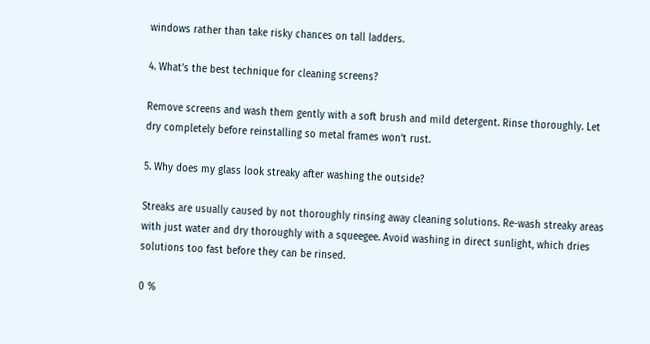windows rather than take risky chances on tall ladders.

4. What’s the best technique for cleaning screens?

Remove screens and wash them gently with a soft brush and mild detergent. Rinse thoroughly. Let dry completely before reinstalling so metal frames won’t rust.

5. Why does my glass look streaky after washing the outside?

Streaks are usually caused by not thoroughly rinsing away cleaning solutions. Re-wash streaky areas with just water and dry thoroughly with a squeegee. Avoid washing in direct sunlight, which dries solutions too fast before they can be rinsed.

0 %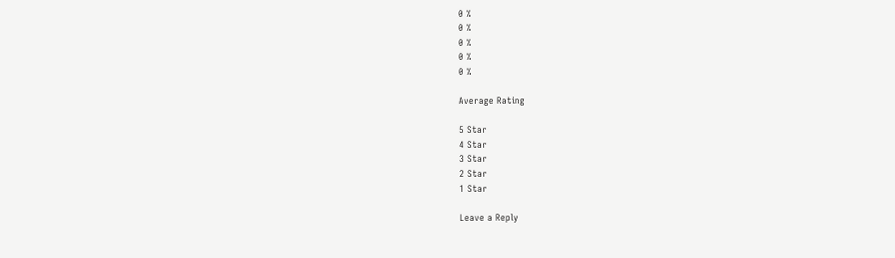0 %
0 %
0 %
0 %
0 %

Average Rating

5 Star
4 Star
3 Star
2 Star
1 Star

Leave a Reply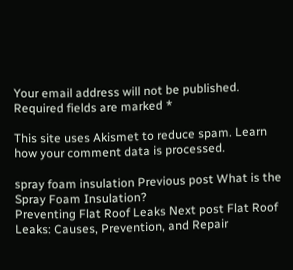Your email address will not be published. Required fields are marked *

This site uses Akismet to reduce spam. Learn how your comment data is processed.

spray foam insulation Previous post What is the Spray Foam Insulation?
Preventing Flat Roof Leaks Next post Flat Roof Leaks: Causes, Prevention, and Repair